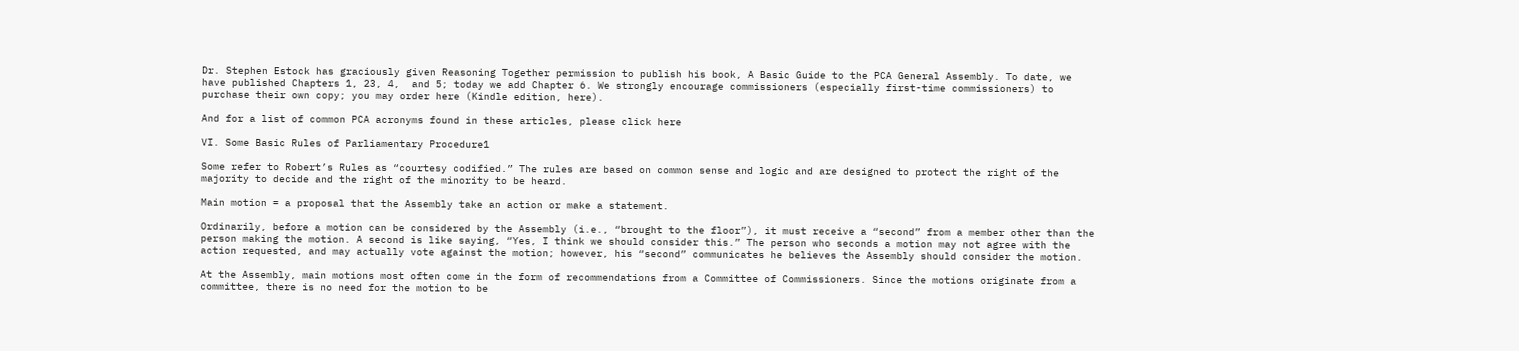Dr. Stephen Estock has graciously given Reasoning Together permission to publish his book, A Basic Guide to the PCA General Assembly. To date, we have published Chapters 1, 23, 4,  and 5; today we add Chapter 6. We strongly encourage commissioners (especially first-time commissioners) to purchase their own copy; you may order here (Kindle edition, here).

And for a list of common PCA acronyms found in these articles, please click here

VI. Some Basic Rules of Parliamentary Procedure1

Some refer to Robert’s Rules as “courtesy codified.” The rules are based on common sense and logic and are designed to protect the right of the majority to decide and the right of the minority to be heard.

Main motion = a proposal that the Assembly take an action or make a statement.

Ordinarily, before a motion can be considered by the Assembly (i.e., “brought to the floor”), it must receive a “second” from a member other than the person making the motion. A second is like saying, “Yes, I think we should consider this.” The person who seconds a motion may not agree with the action requested, and may actually vote against the motion; however, his “second” communicates he believes the Assembly should consider the motion.

At the Assembly, main motions most often come in the form of recommendations from a Committee of Commissioners. Since the motions originate from a committee, there is no need for the motion to be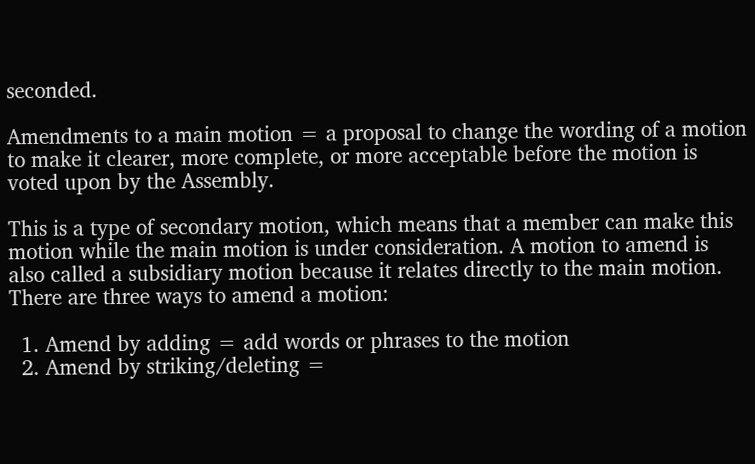seconded.

Amendments to a main motion = a proposal to change the wording of a motion to make it clearer, more complete, or more acceptable before the motion is voted upon by the Assembly.

This is a type of secondary motion, which means that a member can make this motion while the main motion is under consideration. A motion to amend is also called a subsidiary motion because it relates directly to the main motion. There are three ways to amend a motion:

  1. Amend by adding = add words or phrases to the motion
  2. Amend by striking/deleting =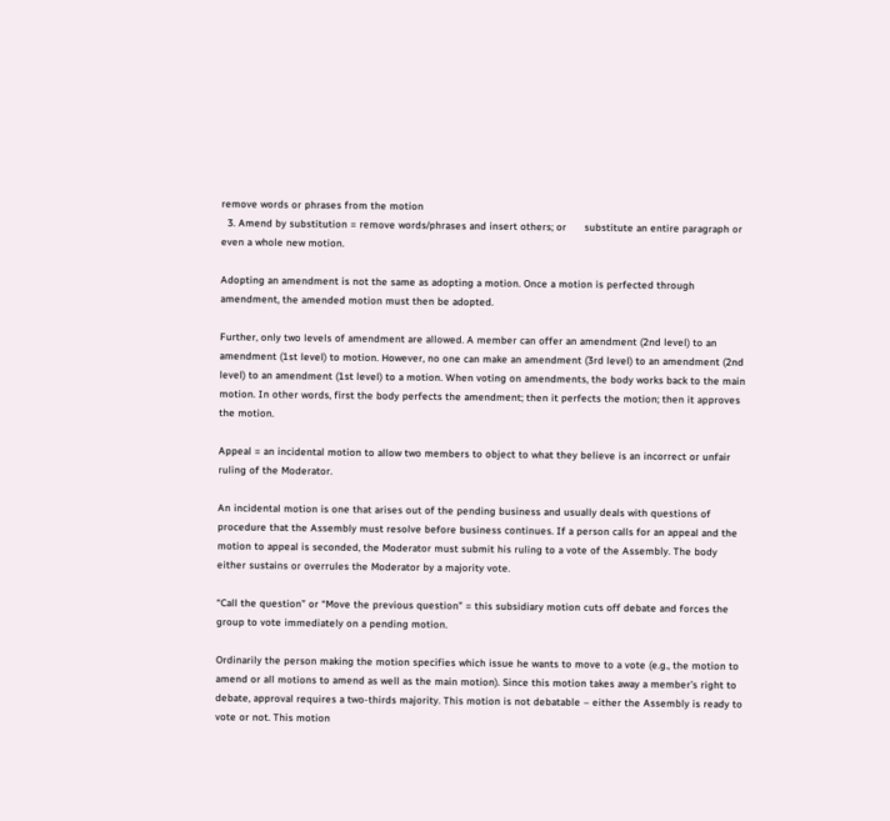remove words or phrases from the motion
  3. Amend by substitution = remove words/phrases and insert others; or      substitute an entire paragraph or even a whole new motion.

Adopting an amendment is not the same as adopting a motion. Once a motion is perfected through amendment, the amended motion must then be adopted.

Further, only two levels of amendment are allowed. A member can offer an amendment (2nd level) to an amendment (1st level) to motion. However, no one can make an amendment (3rd level) to an amendment (2nd level) to an amendment (1st level) to a motion. When voting on amendments, the body works back to the main motion. In other words, first the body perfects the amendment; then it perfects the motion; then it approves the motion.

Appeal = an incidental motion to allow two members to object to what they believe is an incorrect or unfair ruling of the Moderator.

An incidental motion is one that arises out of the pending business and usually deals with questions of procedure that the Assembly must resolve before business continues. If a person calls for an appeal and the motion to appeal is seconded, the Moderator must submit his ruling to a vote of the Assembly. The body either sustains or overrules the Moderator by a majority vote.

“Call the question” or “Move the previous question” = this subsidiary motion cuts off debate and forces the group to vote immediately on a pending motion.

Ordinarily the person making the motion specifies which issue he wants to move to a vote (e.g., the motion to amend or all motions to amend as well as the main motion). Since this motion takes away a member’s right to debate, approval requires a two-thirds majority. This motion is not debatable – either the Assembly is ready to vote or not. This motion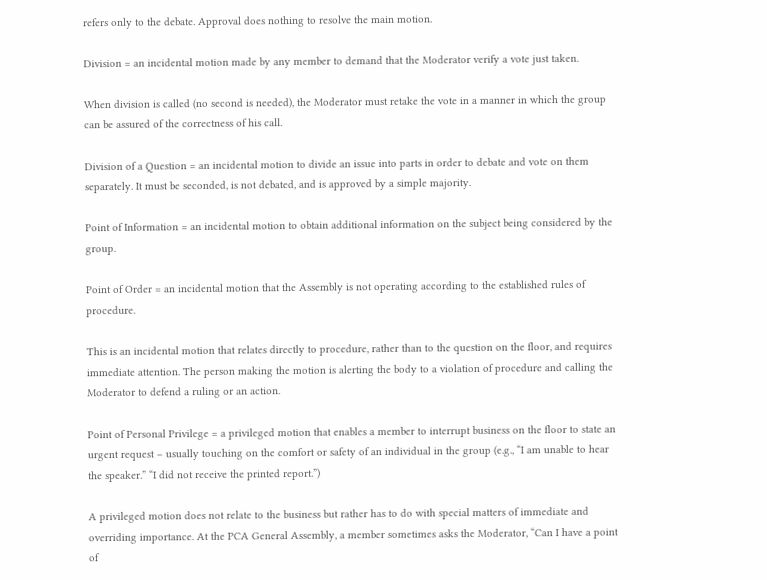refers only to the debate. Approval does nothing to resolve the main motion.

Division = an incidental motion made by any member to demand that the Moderator verify a vote just taken.

When division is called (no second is needed), the Moderator must retake the vote in a manner in which the group can be assured of the correctness of his call.

Division of a Question = an incidental motion to divide an issue into parts in order to debate and vote on them separately. It must be seconded, is not debated, and is approved by a simple majority.

Point of Information = an incidental motion to obtain additional information on the subject being considered by the group.

Point of Order = an incidental motion that the Assembly is not operating according to the established rules of procedure.

This is an incidental motion that relates directly to procedure, rather than to the question on the floor, and requires immediate attention. The person making the motion is alerting the body to a violation of procedure and calling the Moderator to defend a ruling or an action.

Point of Personal Privilege = a privileged motion that enables a member to interrupt business on the floor to state an urgent request – usually touching on the comfort or safety of an individual in the group (e.g., “I am unable to hear the speaker.” “I did not receive the printed report.”)

A privileged motion does not relate to the business but rather has to do with special matters of immediate and overriding importance. At the PCA General Assembly, a member sometimes asks the Moderator, “Can I have a point of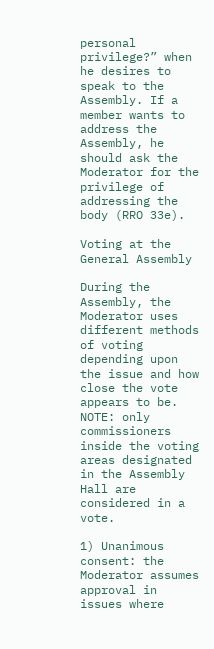personal privilege?” when he desires to speak to the Assembly. If a member wants to address the Assembly, he should ask the Moderator for the privilege of addressing the body (RRO 33e).

Voting at the General Assembly

During the Assembly, the Moderator uses different methods of voting depending upon the issue and how close the vote appears to be. NOTE: only commissioners inside the voting areas designated in the Assembly Hall are considered in a vote.

1) Unanimous consent: the Moderator assumes approval in issues where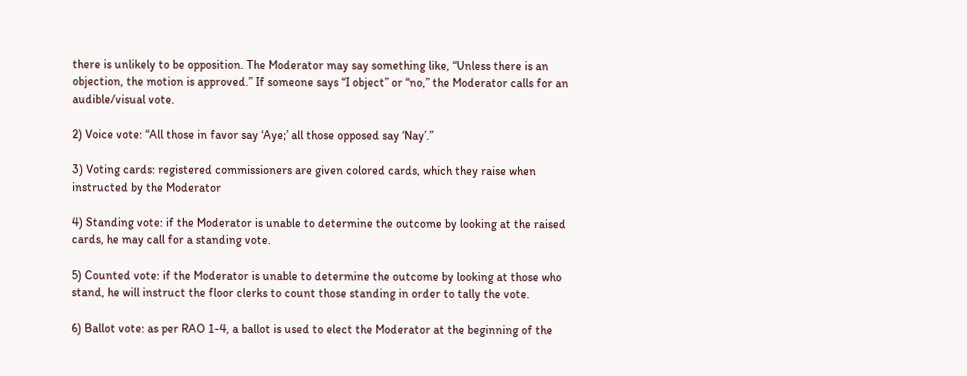there is unlikely to be opposition. The Moderator may say something like, “Unless there is an objection, the motion is approved.” If someone says “I object” or “no,” the Moderator calls for an audible/visual vote.

2) Voice vote: “All those in favor say ‘Aye;’ all those opposed say ‘Nay’.”

3) Voting cards: registered commissioners are given colored cards, which they raise when instructed by the Moderator

4) Standing vote: if the Moderator is unable to determine the outcome by looking at the raised cards, he may call for a standing vote.

5) Counted vote: if the Moderator is unable to determine the outcome by looking at those who stand, he will instruct the floor clerks to count those standing in order to tally the vote.

6) Ballot vote: as per RAO 1-4, a ballot is used to elect the Moderator at the beginning of the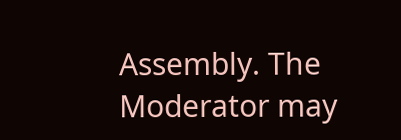Assembly. The Moderator may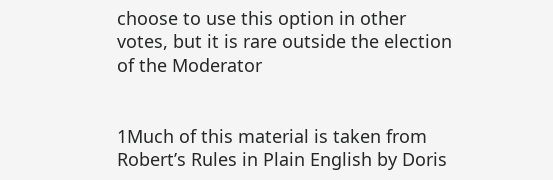choose to use this option in other votes, but it is rare outside the election of the Moderator


1Much of this material is taken from Robert’s Rules in Plain English by Doris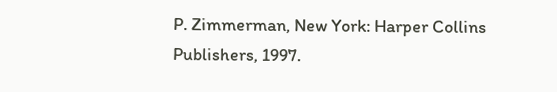P. Zimmerman, New York: Harper Collins Publishers, 1997.